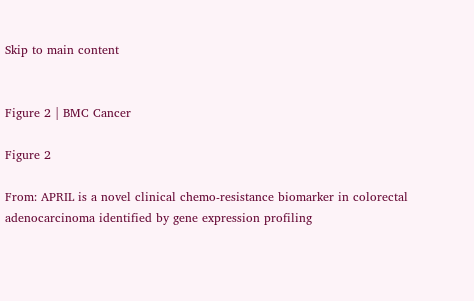Skip to main content


Figure 2 | BMC Cancer

Figure 2

From: APRIL is a novel clinical chemo-resistance biomarker in colorectal adenocarcinoma identified by gene expression profiling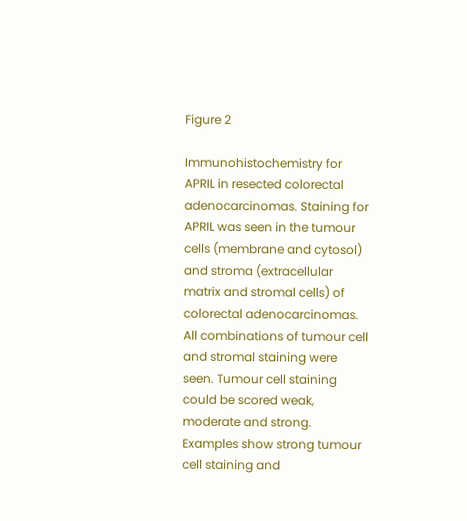Figure 2

Immunohistochemistry for APRIL in resected colorectal adenocarcinomas. Staining for APRIL was seen in the tumour cells (membrane and cytosol) and stroma (extracellular matrix and stromal cells) of colorectal adenocarcinomas. All combinations of tumour cell and stromal staining were seen. Tumour cell staining could be scored weak, moderate and strong. Examples show strong tumour cell staining and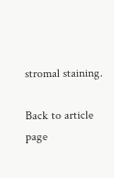stromal staining.

Back to article page